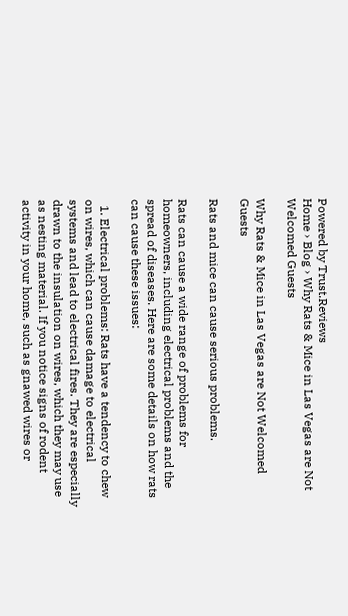Powered by Trust.Reviews
Home › Blog › Why Rats & Mice in Las Vegas are Not Welcomed Guests

Why Rats & Mice in Las Vegas are Not Welcomed Guests

Rats and mice can cause serious problems.

Rats can cause a wide range of problems for homeowners, including electrical problems and the spread of diseases. Here are some details on how rats can cause these issues:

  1. Electrical problems: Rats have a tendency to chew on wires, which can cause damage to electrical systems and lead to electrical fires. They are especially drawn to the insulation on wires, which they may use as nesting material. If you notice signs of rodent activity in your home, such as gnawed wires or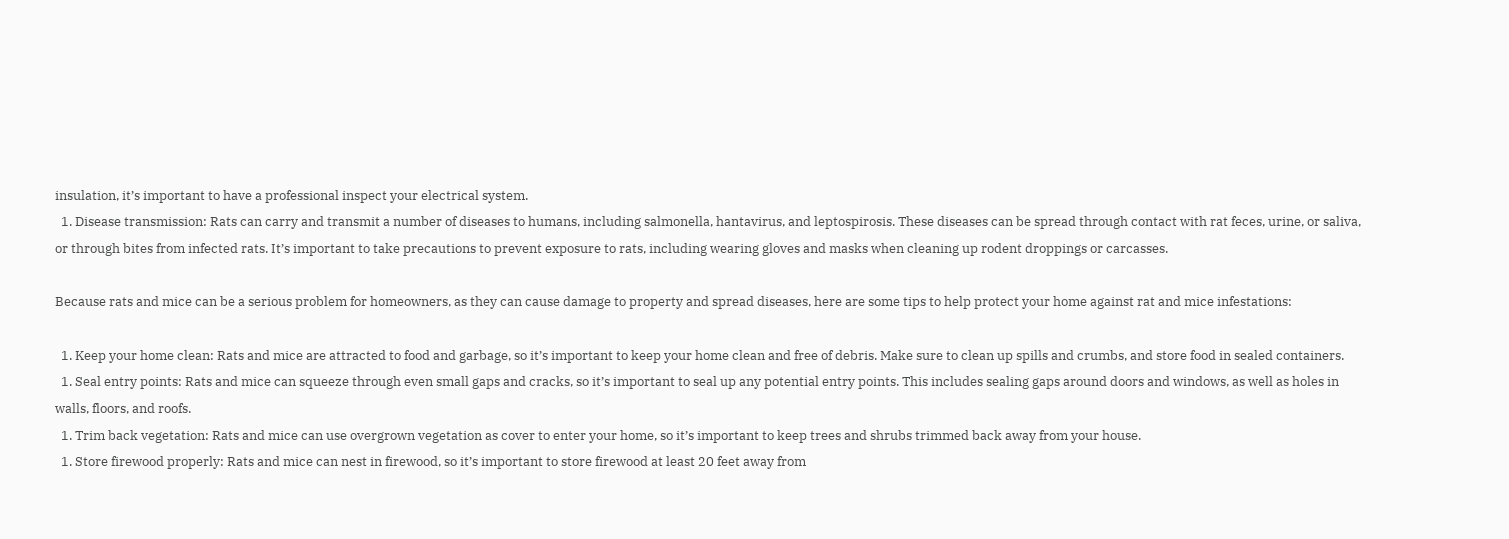insulation, it’s important to have a professional inspect your electrical system.
  1. Disease transmission: Rats can carry and transmit a number of diseases to humans, including salmonella, hantavirus, and leptospirosis. These diseases can be spread through contact with rat feces, urine, or saliva, or through bites from infected rats. It’s important to take precautions to prevent exposure to rats, including wearing gloves and masks when cleaning up rodent droppings or carcasses.

Because rats and mice can be a serious problem for homeowners, as they can cause damage to property and spread diseases, here are some tips to help protect your home against rat and mice infestations:

  1. Keep your home clean: Rats and mice are attracted to food and garbage, so it’s important to keep your home clean and free of debris. Make sure to clean up spills and crumbs, and store food in sealed containers.
  1. Seal entry points: Rats and mice can squeeze through even small gaps and cracks, so it’s important to seal up any potential entry points. This includes sealing gaps around doors and windows, as well as holes in walls, floors, and roofs.
  1. Trim back vegetation: Rats and mice can use overgrown vegetation as cover to enter your home, so it’s important to keep trees and shrubs trimmed back away from your house.
  1. Store firewood properly: Rats and mice can nest in firewood, so it’s important to store firewood at least 20 feet away from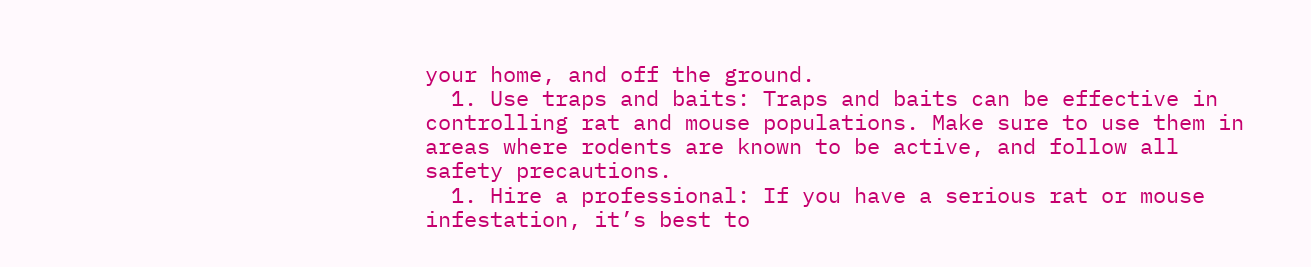your home, and off the ground.
  1. Use traps and baits: Traps and baits can be effective in controlling rat and mouse populations. Make sure to use them in areas where rodents are known to be active, and follow all safety precautions.
  1. Hire a professional: If you have a serious rat or mouse infestation, it’s best to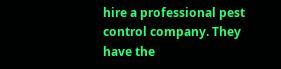hire a professional pest control company. They have the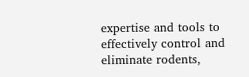expertise and tools to effectively control and eliminate rodents,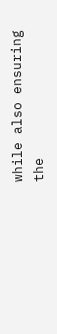while also ensuring the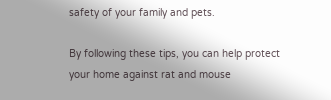safety of your family and pets.

By following these tips, you can help protect your home against rat and mouse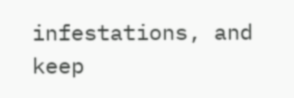infestations, and keep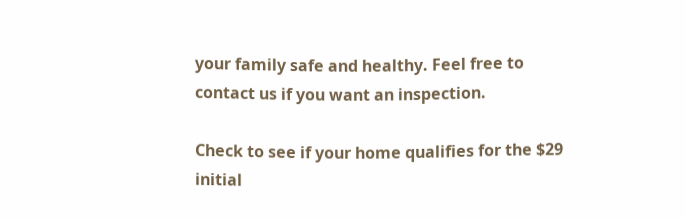your family safe and healthy. Feel free to contact us if you want an inspection.

Check to see if your home qualifies for the $29 initial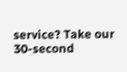service? Take our 30-second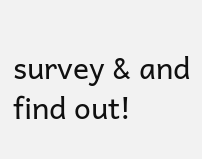survey & and find out!